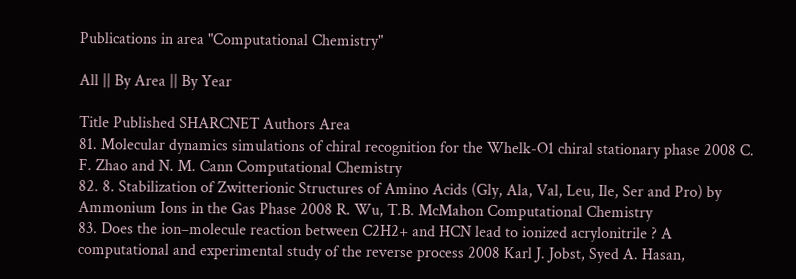Publications in area "Computational Chemistry"

All || By Area || By Year

Title Published SHARCNET Authors Area
81. Molecular dynamics simulations of chiral recognition for the Whelk-O1 chiral stationary phase 2008 C. F. Zhao and N. M. Cann Computational Chemistry
82. 8. Stabilization of Zwitterionic Structures of Amino Acids (Gly, Ala, Val, Leu, Ile, Ser and Pro) by Ammonium Ions in the Gas Phase 2008 R. Wu, T.B. McMahon Computational Chemistry
83. Does the ion–molecule reaction between C2H2+ and HCN lead to ionized acrylonitrile ? A computational and experimental study of the reverse process 2008 Karl J. Jobst, Syed A. Hasan,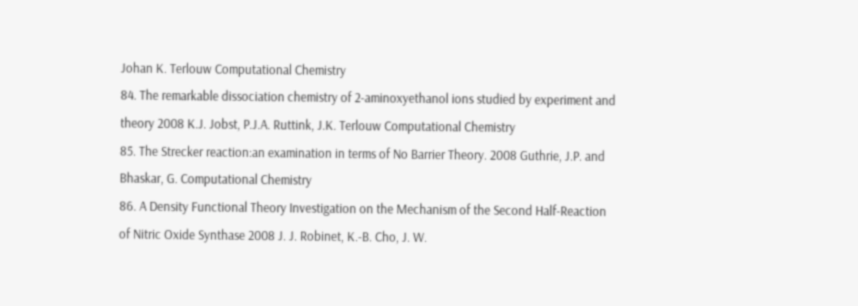Johan K. Terlouw Computational Chemistry
84. The remarkable dissociation chemistry of 2-aminoxyethanol ions studied by experiment and theory 2008 K.J. Jobst, P.J.A. Ruttink, J.K. Terlouw Computational Chemistry
85. The Strecker reaction:an examination in terms of No Barrier Theory. 2008 Guthrie, J.P. and Bhaskar, G. Computational Chemistry
86. A Density Functional Theory Investigation on the Mechanism of the Second Half-Reaction of Nitric Oxide Synthase 2008 J. J. Robinet, K.-B. Cho, J. W.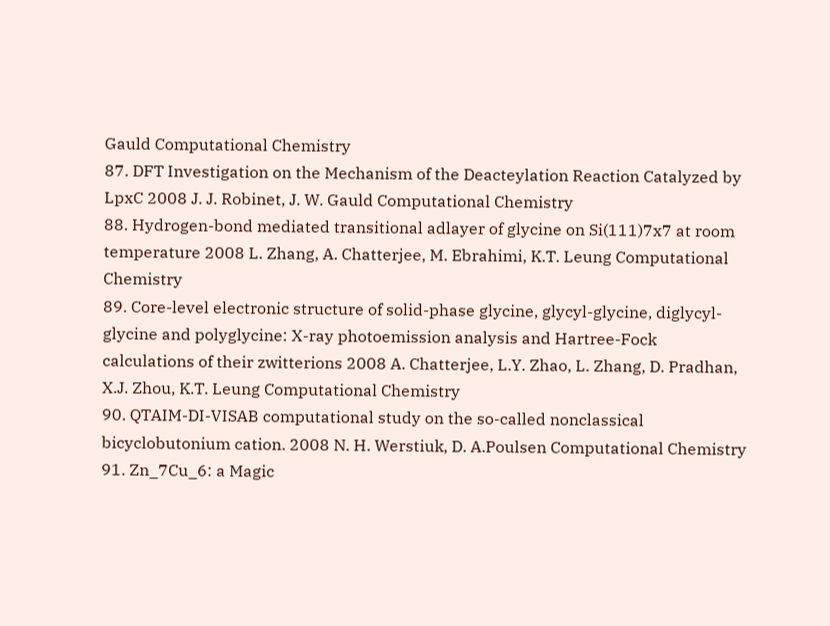Gauld Computational Chemistry
87. DFT Investigation on the Mechanism of the Deacteylation Reaction Catalyzed by LpxC 2008 J. J. Robinet, J. W. Gauld Computational Chemistry
88. Hydrogen-bond mediated transitional adlayer of glycine on Si(111)7x7 at room temperature 2008 L. Zhang, A. Chatterjee, M. Ebrahimi, K.T. Leung Computational Chemistry
89. Core-level electronic structure of solid-phase glycine, glycyl-glycine, diglycyl-glycine and polyglycine: X-ray photoemission analysis and Hartree-Fock calculations of their zwitterions 2008 A. Chatterjee, L.Y. Zhao, L. Zhang, D. Pradhan, X.J. Zhou, K.T. Leung Computational Chemistry
90. QTAIM-DI-VISAB computational study on the so-called nonclassical bicyclobutonium cation. 2008 N. H. Werstiuk, D. A.Poulsen Computational Chemistry
91. Zn_7Cu_6: a Magic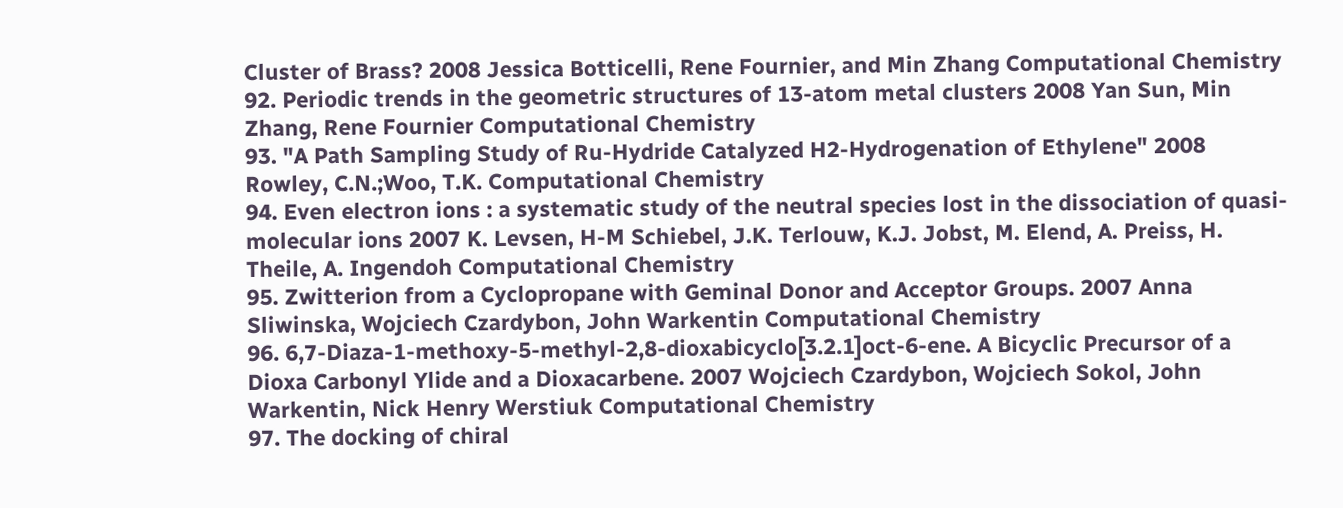Cluster of Brass? 2008 Jessica Botticelli, Rene Fournier, and Min Zhang Computational Chemistry
92. Periodic trends in the geometric structures of 13-atom metal clusters 2008 Yan Sun, Min Zhang, Rene Fournier Computational Chemistry
93. "A Path Sampling Study of Ru-Hydride Catalyzed H2-Hydrogenation of Ethylene" 2008 Rowley, C.N.;Woo, T.K. Computational Chemistry
94. Even electron ions : a systematic study of the neutral species lost in the dissociation of quasi-molecular ions 2007 K. Levsen, H-M Schiebel, J.K. Terlouw, K.J. Jobst, M. Elend, A. Preiss, H. Theile, A. Ingendoh Computational Chemistry
95. Zwitterion from a Cyclopropane with Geminal Donor and Acceptor Groups. 2007 Anna Sliwinska, Wojciech Czardybon, John Warkentin Computational Chemistry
96. 6,7-Diaza-1-methoxy-5-methyl-2,8-dioxabicyclo[3.2.1]oct-6-ene. A Bicyclic Precursor of a Dioxa Carbonyl Ylide and a Dioxacarbene. 2007 Wojciech Czardybon, Wojciech Sokol, John Warkentin, Nick Henry Werstiuk Computational Chemistry
97. The docking of chiral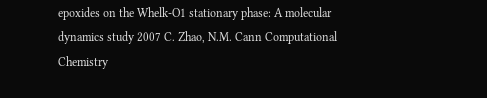epoxides on the Whelk-O1 stationary phase: A molecular dynamics study 2007 C. Zhao, N.M. Cann Computational Chemistry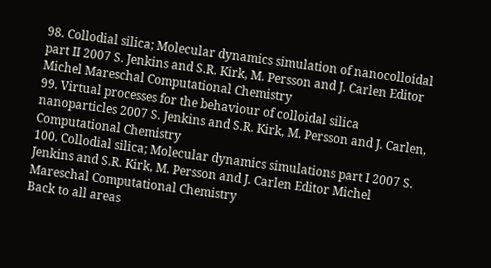98. Collodial silica; Molecular dynamics simulation of nanocolloidal part II 2007 S. Jenkins and S.R. Kirk, M. Persson and J. Carlen Editor Michel Mareschal Computational Chemistry
99. Virtual processes for the behaviour of colloidal silica nanoparticles 2007 S. Jenkins and S.R. Kirk, M. Persson and J. Carlen, Computational Chemistry
100. Collodial silica; Molecular dynamics simulations part I 2007 S. Jenkins and S.R. Kirk, M. Persson and J. Carlen Editor Michel Mareschal Computational Chemistry
Back to all areas